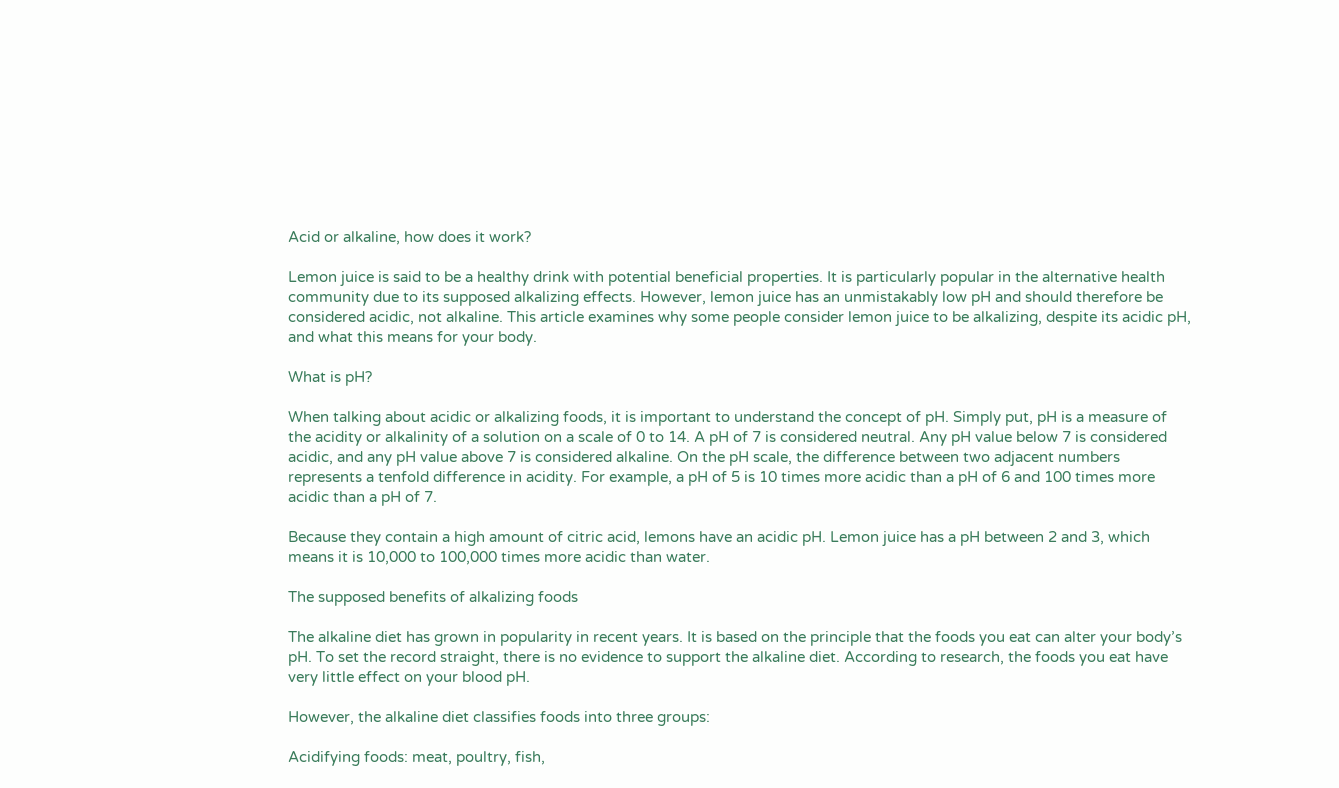Acid or alkaline, how does it work?

Lemon juice is said to be a healthy drink with potential beneficial properties. It is particularly popular in the alternative health community due to its supposed alkalizing effects. However, lemon juice has an unmistakably low pH and should therefore be considered acidic, not alkaline. This article examines why some people consider lemon juice to be alkalizing, despite its acidic pH, and what this means for your body.

What is pH?

When talking about acidic or alkalizing foods, it is important to understand the concept of pH. Simply put, pH is a measure of the acidity or alkalinity of a solution on a scale of 0 to 14. A pH of 7 is considered neutral. Any pH value below 7 is considered acidic, and any pH value above 7 is considered alkaline. On the pH scale, the difference between two adjacent numbers represents a tenfold difference in acidity. For example, a pH of 5 is 10 times more acidic than a pH of 6 and 100 times more acidic than a pH of 7.

Because they contain a high amount of citric acid, lemons have an acidic pH. Lemon juice has a pH between 2 and 3, which means it is 10,000 to 100,000 times more acidic than water.

The supposed benefits of alkalizing foods

The alkaline diet has grown in popularity in recent years. It is based on the principle that the foods you eat can alter your body’s pH. To set the record straight, there is no evidence to support the alkaline diet. According to research, the foods you eat have very little effect on your blood pH.

However, the alkaline diet classifies foods into three groups:

Acidifying foods: meat, poultry, fish,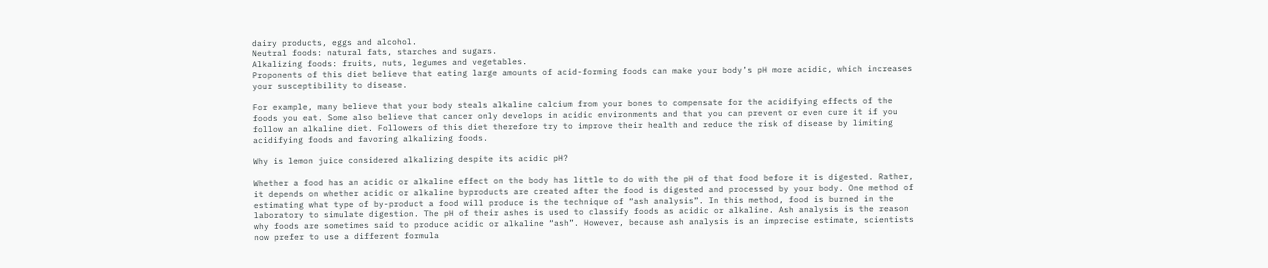dairy products, eggs and alcohol.
Neutral foods: natural fats, starches and sugars.
Alkalizing foods: fruits, nuts, legumes and vegetables.
Proponents of this diet believe that eating large amounts of acid-forming foods can make your body’s pH more acidic, which increases your susceptibility to disease.

For example, many believe that your body steals alkaline calcium from your bones to compensate for the acidifying effects of the foods you eat. Some also believe that cancer only develops in acidic environments and that you can prevent or even cure it if you follow an alkaline diet. Followers of this diet therefore try to improve their health and reduce the risk of disease by limiting acidifying foods and favoring alkalizing foods.

Why is lemon juice considered alkalizing despite its acidic pH?

Whether a food has an acidic or alkaline effect on the body has little to do with the pH of that food before it is digested. Rather, it depends on whether acidic or alkaline byproducts are created after the food is digested and processed by your body. One method of estimating what type of by-product a food will produce is the technique of “ash analysis”. In this method, food is burned in the laboratory to simulate digestion. The pH of their ashes is used to classify foods as acidic or alkaline. Ash analysis is the reason why foods are sometimes said to produce acidic or alkaline “ash”. However, because ash analysis is an imprecise estimate, scientists now prefer to use a different formula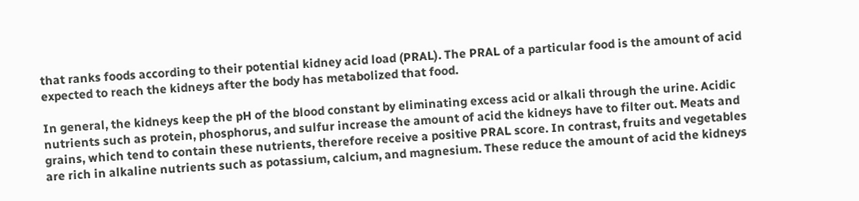that ranks foods according to their potential kidney acid load (PRAL). The PRAL of a particular food is the amount of acid expected to reach the kidneys after the body has metabolized that food.

In general, the kidneys keep the pH of the blood constant by eliminating excess acid or alkali through the urine. Acidic nutrients such as protein, phosphorus, and sulfur increase the amount of acid the kidneys have to filter out. Meats and grains, which tend to contain these nutrients, therefore receive a positive PRAL score. In contrast, fruits and vegetables are rich in alkaline nutrients such as potassium, calcium, and magnesium. These reduce the amount of acid the kidneys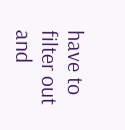have to filter out and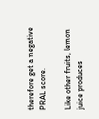therefore get a negative PRAL score.

Like other fruits, lemon juice produces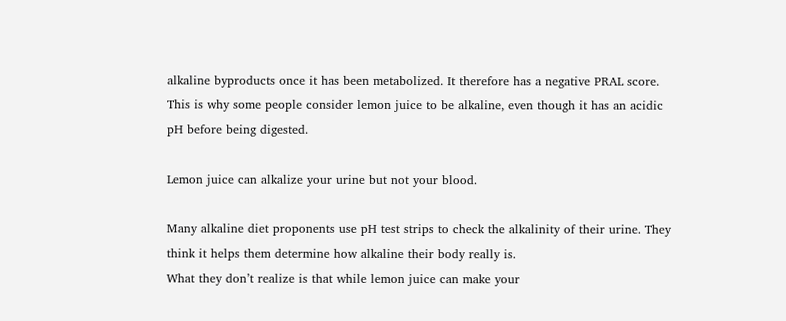alkaline byproducts once it has been metabolized. It therefore has a negative PRAL score. This is why some people consider lemon juice to be alkaline, even though it has an acidic pH before being digested.

Lemon juice can alkalize your urine but not your blood.

Many alkaline diet proponents use pH test strips to check the alkalinity of their urine. They think it helps them determine how alkaline their body really is.
What they don’t realize is that while lemon juice can make your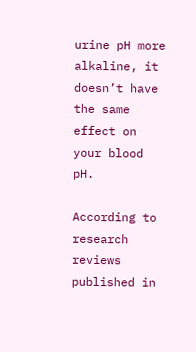urine pH more alkaline, it doesn’t have the same effect on your blood pH.

According to research reviews published in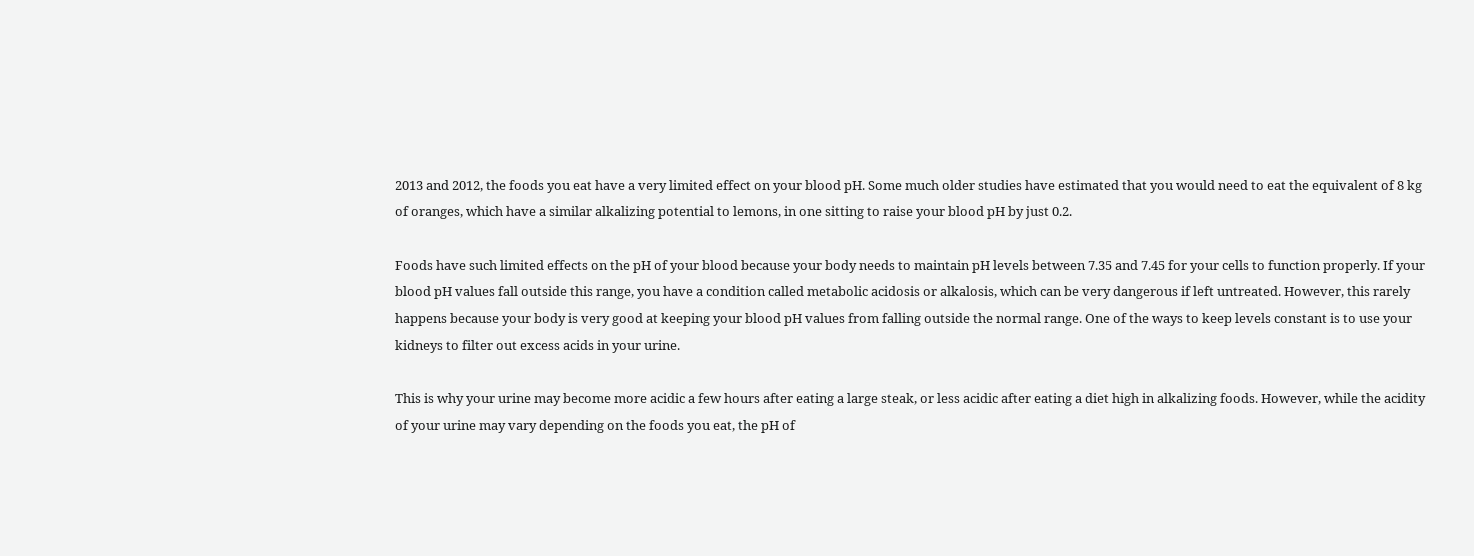2013 and 2012, the foods you eat have a very limited effect on your blood pH. Some much older studies have estimated that you would need to eat the equivalent of 8 kg of oranges, which have a similar alkalizing potential to lemons, in one sitting to raise your blood pH by just 0.2.

Foods have such limited effects on the pH of your blood because your body needs to maintain pH levels between 7.35 and 7.45 for your cells to function properly. If your blood pH values fall outside this range, you have a condition called metabolic acidosis or alkalosis, which can be very dangerous if left untreated. However, this rarely happens because your body is very good at keeping your blood pH values from falling outside the normal range. One of the ways to keep levels constant is to use your kidneys to filter out excess acids in your urine.

This is why your urine may become more acidic a few hours after eating a large steak, or less acidic after eating a diet high in alkalizing foods. However, while the acidity of your urine may vary depending on the foods you eat, the pH of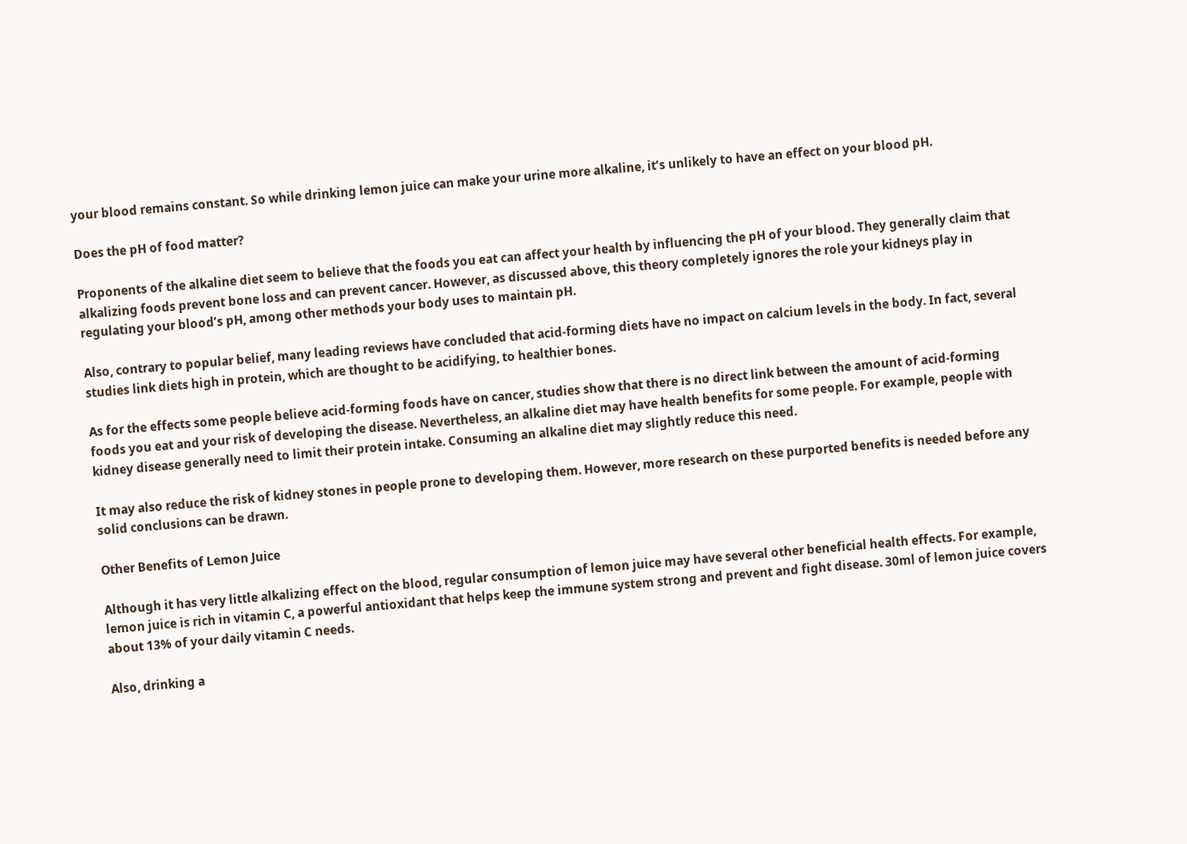your blood remains constant. So while drinking lemon juice can make your urine more alkaline, it’s unlikely to have an effect on your blood pH.

Does the pH of food matter?

Proponents of the alkaline diet seem to believe that the foods you eat can affect your health by influencing the pH of your blood. They generally claim that alkalizing foods prevent bone loss and can prevent cancer. However, as discussed above, this theory completely ignores the role your kidneys play in regulating your blood’s pH, among other methods your body uses to maintain pH.

Also, contrary to popular belief, many leading reviews have concluded that acid-forming diets have no impact on calcium levels in the body. In fact, several studies link diets high in protein, which are thought to be acidifying, to healthier bones.

As for the effects some people believe acid-forming foods have on cancer, studies show that there is no direct link between the amount of acid-forming foods you eat and your risk of developing the disease. Nevertheless, an alkaline diet may have health benefits for some people. For example, people with kidney disease generally need to limit their protein intake. Consuming an alkaline diet may slightly reduce this need.

It may also reduce the risk of kidney stones in people prone to developing them. However, more research on these purported benefits is needed before any solid conclusions can be drawn.

Other Benefits of Lemon Juice

Although it has very little alkalizing effect on the blood, regular consumption of lemon juice may have several other beneficial health effects. For example, lemon juice is rich in vitamin C, a powerful antioxidant that helps keep the immune system strong and prevent and fight disease. 30ml of lemon juice covers about 13% of your daily vitamin C needs.

Also, drinking a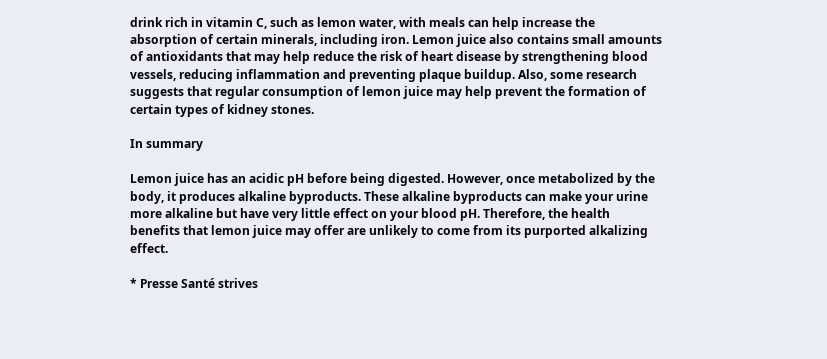drink rich in vitamin C, such as lemon water, with meals can help increase the absorption of certain minerals, including iron. Lemon juice also contains small amounts of antioxidants that may help reduce the risk of heart disease by strengthening blood vessels, reducing inflammation and preventing plaque buildup. Also, some research suggests that regular consumption of lemon juice may help prevent the formation of certain types of kidney stones.

In summary

Lemon juice has an acidic pH before being digested. However, once metabolized by the body, it produces alkaline byproducts. These alkaline byproducts can make your urine more alkaline but have very little effect on your blood pH. Therefore, the health benefits that lemon juice may offer are unlikely to come from its purported alkalizing effect.

* Presse Santé strives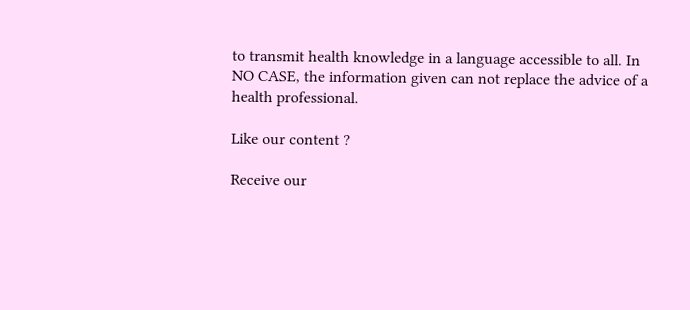to transmit health knowledge in a language accessible to all. In NO CASE, the information given can not replace the advice of a health professional.

Like our content ?

Receive our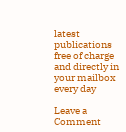latest publications free of charge and directly in your mailbox every day

Leave a Comment